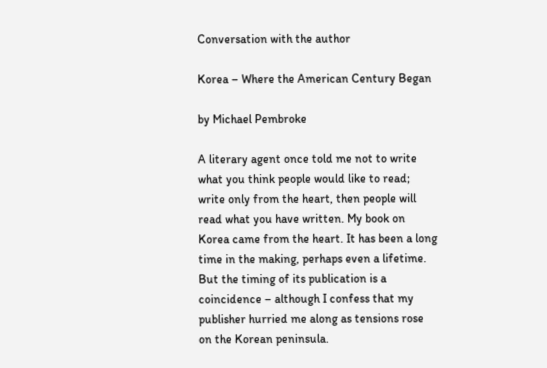Conversation with the author

Korea – Where the American Century Began

by Michael Pembroke

A literary agent once told me not to write what you think people would like to read; write only from the heart, then people will read what you have written. My book on Korea came from the heart. It has been a long time in the making, perhaps even a lifetime. But the timing of its publication is a coincidence – although I confess that my publisher hurried me along as tensions rose on the Korean peninsula.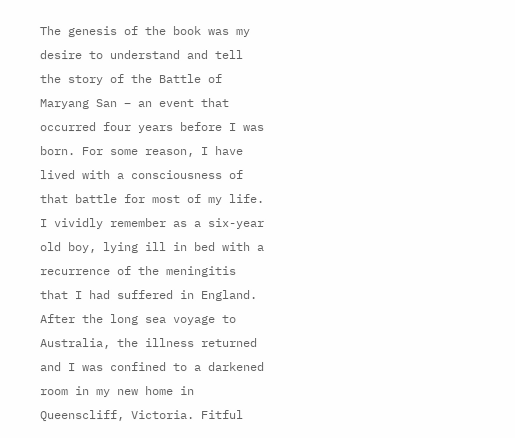The genesis of the book was my desire to understand and tell the story of the Battle of Maryang San – an event that occurred four years before I was born. For some reason, I have lived with a consciousness of that battle for most of my life. I vividly remember as a six-year old boy, lying ill in bed with a recurrence of the meningitis that I had suffered in England. After the long sea voyage to Australia, the illness returned and I was confined to a darkened room in my new home in Queenscliff, Victoria. Fitful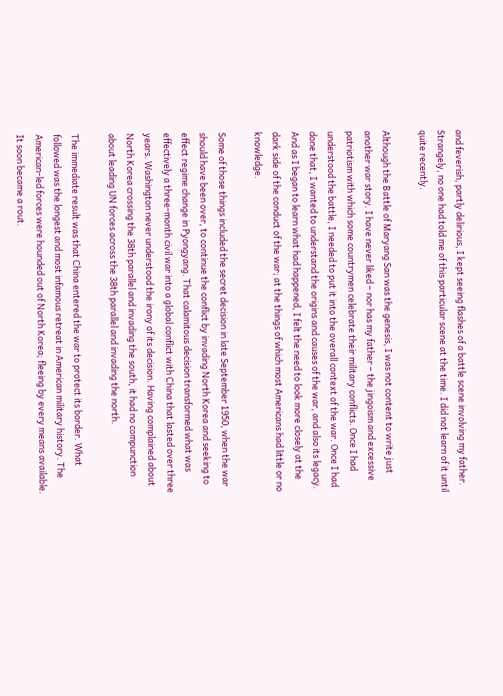and feverish, partly delirious, I kept seeing flashes of a battle scene involving my father. Strangely, no one had told me of this particular scene at the time. I did not learn of it until quite recently.

Although the Battle of Maryang San was the genesis, I was not content to write just another war story. I have never liked – nor has my father – the jingoism and excessive patriotism with which some countrymen celebrate their military conflicts. Once I had understood the battle, I needed to put it into the overall context of the war. Once I had done that, I wanted to understand the origins and causes of the war, and also its legacy. And as I began to learn what had happened, I felt the need to look more closely at the dark side of the conduct of the war; at the things of which most Americans had little or no knowledge.

Some of those things included the secret decision in late September 1950, when the war should have been over, to continue the conflict by invading North Korea and seeking to effect regime change in Pyongyang. That calamitous decision transformed what was effectively a three-month civil war into a global conflict with China that lasted over three years. Washington never understood the irony of its decision. Having complained about North Korea crossing the 38th parallel and invading the south, it had no compunction about leading UN forces across the 38th parallel and invading the north.

The immediate result was that China entered the war to protect its border. What followed was the longest and most infamous retreat in American military history. The American-led forces were hounded out of North Korea; fleeing by every means available. It soon became a rout.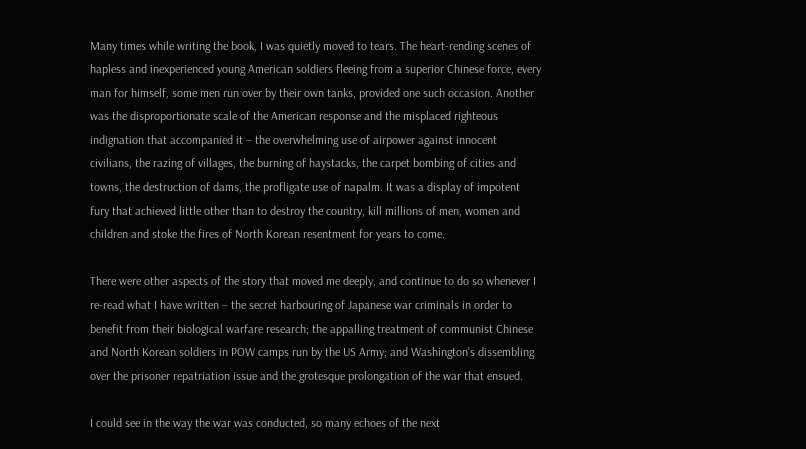Many times while writing the book, I was quietly moved to tears. The heart-rending scenes of hapless and inexperienced young American soldiers fleeing from a superior Chinese force, every man for himself, some men run over by their own tanks, provided one such occasion. Another was the disproportionate scale of the American response and the misplaced righteous indignation that accompanied it – the overwhelming use of airpower against innocent civilians, the razing of villages, the burning of haystacks, the carpet bombing of cities and towns, the destruction of dams, the profligate use of napalm. It was a display of impotent fury that achieved little other than to destroy the country, kill millions of men, women and children and stoke the fires of North Korean resentment for years to come.

There were other aspects of the story that moved me deeply, and continue to do so whenever I re-read what I have written – the secret harbouring of Japanese war criminals in order to benefit from their biological warfare research; the appalling treatment of communist Chinese and North Korean soldiers in POW camps run by the US Army; and Washington’s dissembling over the prisoner repatriation issue and the grotesque prolongation of the war that ensued.

I could see in the way the war was conducted, so many echoes of the next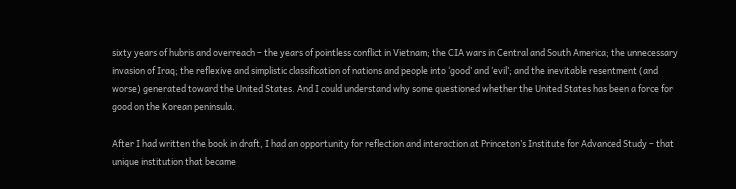sixty years of hubris and overreach – the years of pointless conflict in Vietnam; the CIA wars in Central and South America; the unnecessary invasion of Iraq; the reflexive and simplistic classification of nations and people into ‘good’ and ‘evil’; and the inevitable resentment (and worse) generated toward the United States. And I could understand why some questioned whether the United States has been a force for good on the Korean peninsula.

After I had written the book in draft, I had an opportunity for reflection and interaction at Princeton’s Institute for Advanced Study – that unique institution that became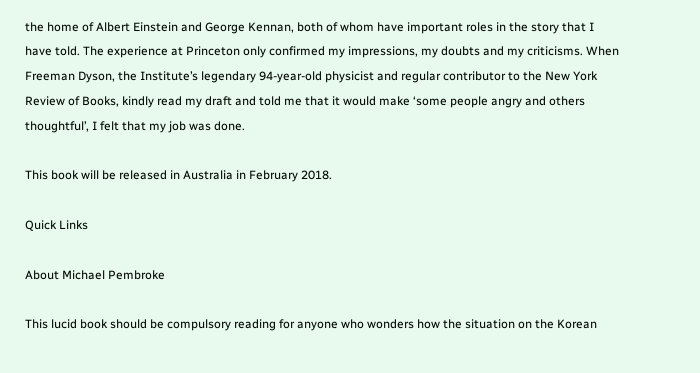the home of Albert Einstein and George Kennan, both of whom have important roles in the story that I have told. The experience at Princeton only confirmed my impressions, my doubts and my criticisms. When Freeman Dyson, the Institute’s legendary 94-year-old physicist and regular contributor to the New York Review of Books, kindly read my draft and told me that it would make ‘some people angry and others thoughtful’, I felt that my job was done.

This book will be released in Australia in February 2018.

Quick Links

About Michael Pembroke

This lucid book should be compulsory reading for anyone who wonders how the situation on the Korean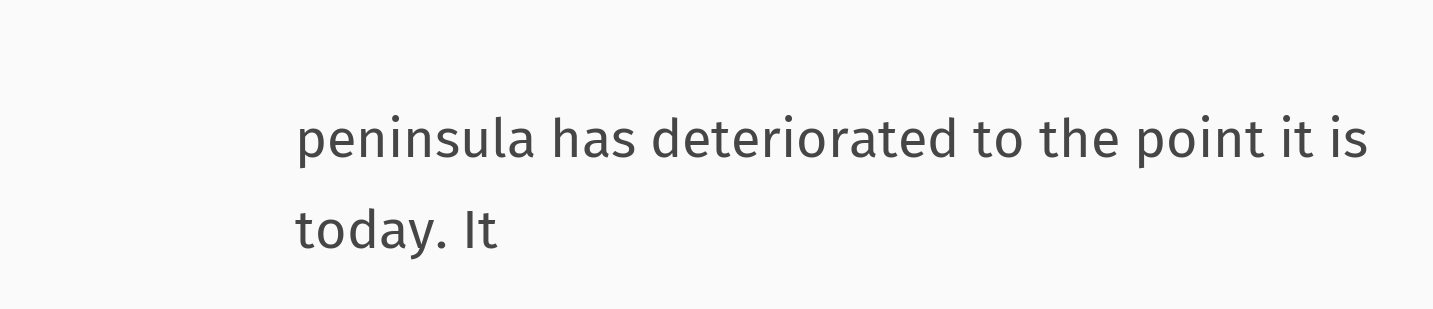peninsula has deteriorated to the point it is today. It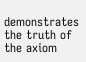demonstrates the truth of the axiom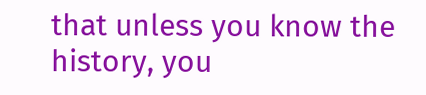that unless you know the history, you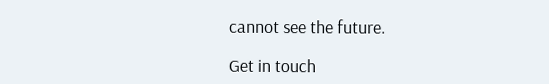cannot see the future.

Get in touch